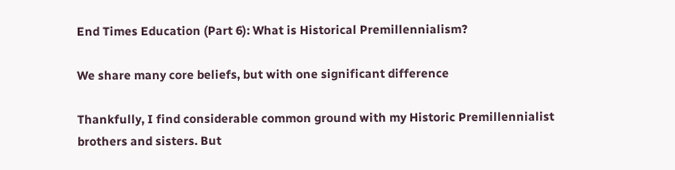End Times Education (Part 6): What is Historical Premillennialism?

We share many core beliefs, but with one significant difference

Thankfully, I find considerable common ground with my Historic Premillennialist brothers and sisters. But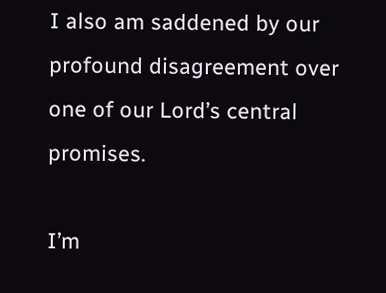I also am saddened by our profound disagreement over one of our Lord’s central promises.

I’m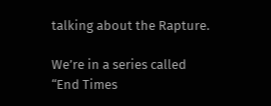talking about the Rapture.

We’re in a series called “End Times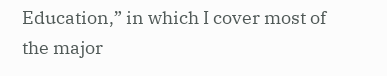Education,” in which I cover most of the major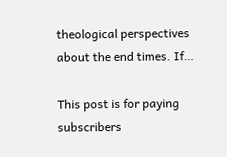theological perspectives about the end times. If…

This post is for paying subscribers